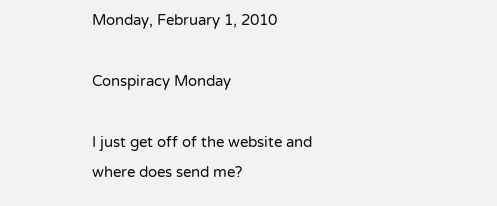Monday, February 1, 2010

Conspiracy Monday

I just get off of the website and where does send me?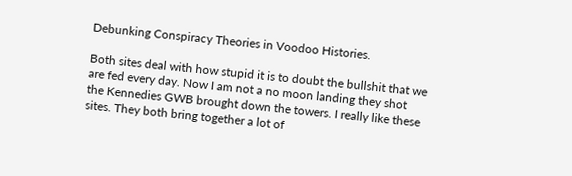Debunking Conspiracy Theories in Voodoo Histories.

Both sites deal with how stupid it is to doubt the bullshit that we are fed every day. Now I am not a no moon landing they shot the Kennedies GWB brought down the towers. I really like these sites. They both bring together a lot of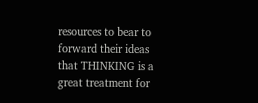resources to bear to forward their ideas that THINKING is a great treatment for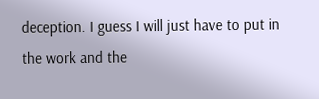deception. I guess I will just have to put in the work and the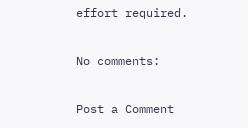effort required.

No comments:

Post a Comment